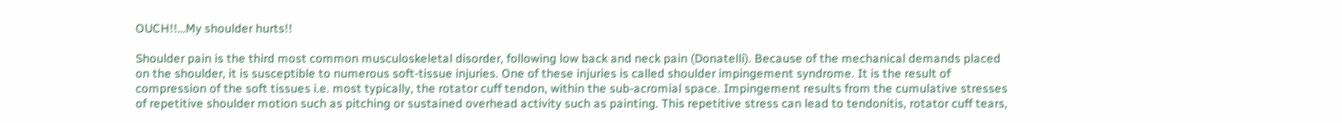OUCH!!…My shoulder hurts!!

Shoulder pain is the third most common musculoskeletal disorder, following low back and neck pain (Donatelli). Because of the mechanical demands placed on the shoulder, it is susceptible to numerous soft-tissue injuries. One of these injuries is called shoulder impingement syndrome. It is the result of compression of the soft tissues i.e. most typically, the rotator cuff tendon, within the sub-acromial space. Impingement results from the cumulative stresses of repetitive shoulder motion such as pitching or sustained overhead activity such as painting. This repetitive stress can lead to tendonitis, rotator cuff tears,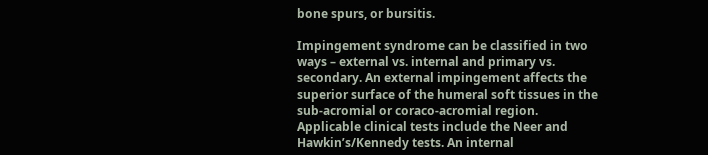bone spurs, or bursitis.

Impingement syndrome can be classified in two ways – external vs. internal and primary vs. secondary. An external impingement affects the superior surface of the humeral soft tissues in the sub-acromial or coraco-acromial region. Applicable clinical tests include the Neer and Hawkin’s/Kennedy tests. An internal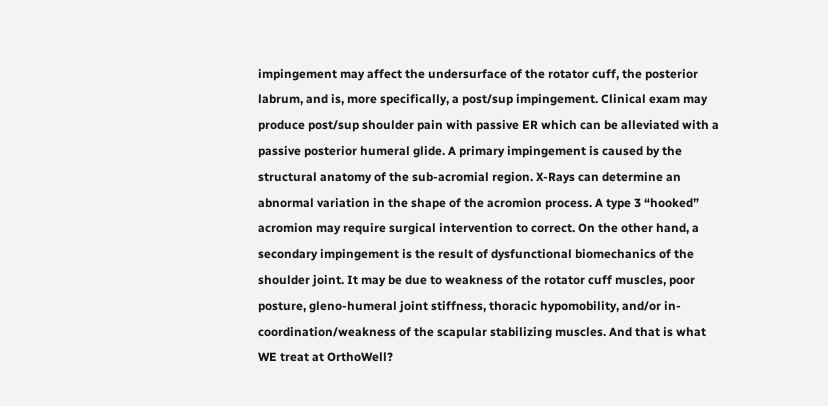impingement may affect the undersurface of the rotator cuff, the posterior labrum, and is, more specifically, a post/sup impingement. Clinical exam may produce post/sup shoulder pain with passive ER which can be alleviated with a passive posterior humeral glide. A primary impingement is caused by the structural anatomy of the sub-acromial region. X-Rays can determine an abnormal variation in the shape of the acromion process. A type 3 “hooked” acromion may require surgical intervention to correct. On the other hand, a secondary impingement is the result of dysfunctional biomechanics of the shoulder joint. It may be due to weakness of the rotator cuff muscles, poor posture, gleno-humeral joint stiffness, thoracic hypomobility, and/or in-coordination/weakness of the scapular stabilizing muscles. And that is what WE treat at OrthoWell?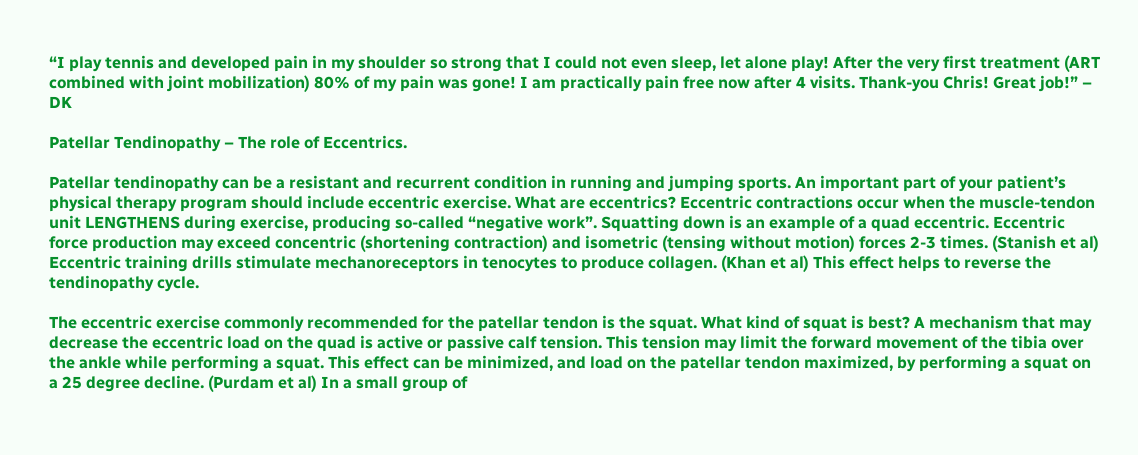“I play tennis and developed pain in my shoulder so strong that I could not even sleep, let alone play! After the very first treatment (ART combined with joint mobilization) 80% of my pain was gone! I am practically pain free now after 4 visits. Thank-you Chris! Great job!” – DK

Patellar Tendinopathy – The role of Eccentrics.

Patellar tendinopathy can be a resistant and recurrent condition in running and jumping sports. An important part of your patient’s physical therapy program should include eccentric exercise. What are eccentrics? Eccentric contractions occur when the muscle-tendon unit LENGTHENS during exercise, producing so-called “negative work”. Squatting down is an example of a quad eccentric. Eccentric force production may exceed concentric (shortening contraction) and isometric (tensing without motion) forces 2-3 times. (Stanish et al) Eccentric training drills stimulate mechanoreceptors in tenocytes to produce collagen. (Khan et al) This effect helps to reverse the tendinopathy cycle.

The eccentric exercise commonly recommended for the patellar tendon is the squat. What kind of squat is best? A mechanism that may decrease the eccentric load on the quad is active or passive calf tension. This tension may limit the forward movement of the tibia over the ankle while performing a squat. This effect can be minimized, and load on the patellar tendon maximized, by performing a squat on a 25 degree decline. (Purdam et al) In a small group of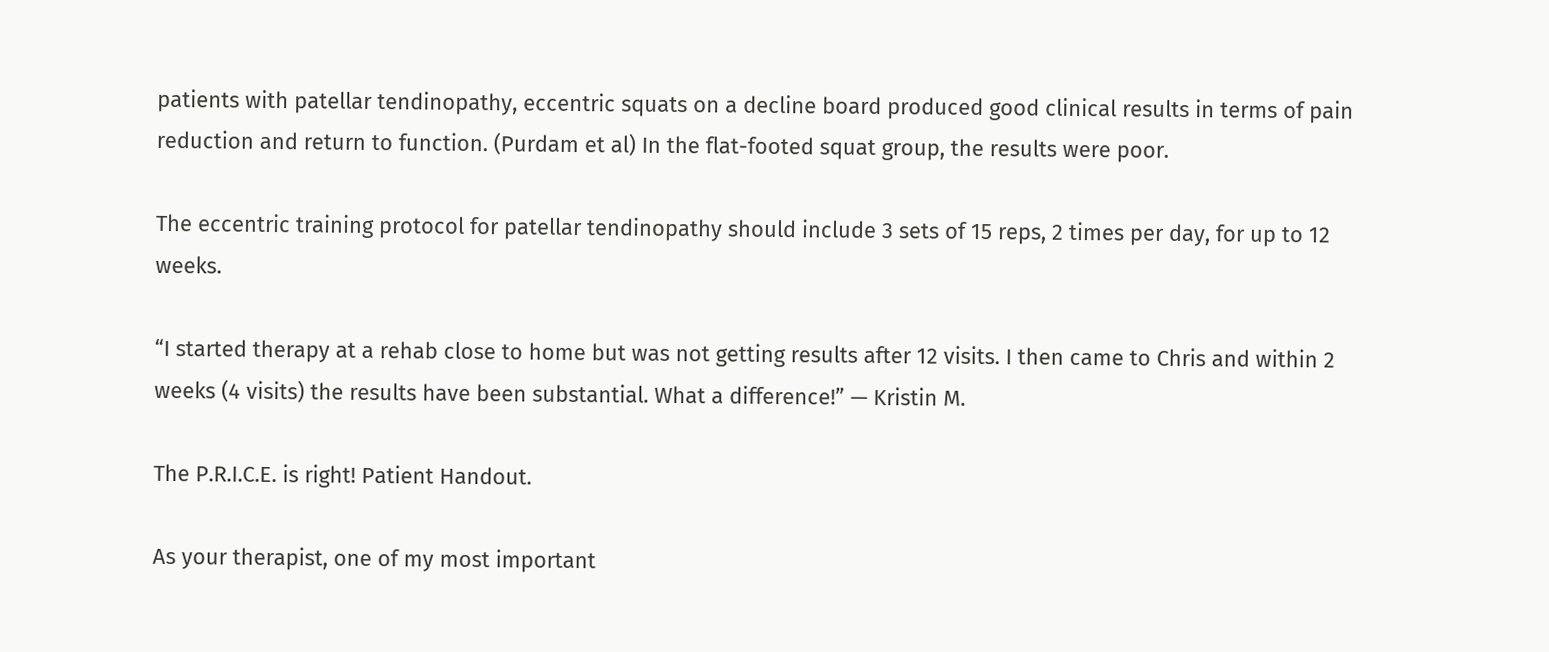patients with patellar tendinopathy, eccentric squats on a decline board produced good clinical results in terms of pain reduction and return to function. (Purdam et al) In the flat-footed squat group, the results were poor.

The eccentric training protocol for patellar tendinopathy should include 3 sets of 15 reps, 2 times per day, for up to 12 weeks.

“I started therapy at a rehab close to home but was not getting results after 12 visits. I then came to Chris and within 2 weeks (4 visits) the results have been substantial. What a difference!” — Kristin M.

The P.R.I.C.E. is right! Patient Handout.

As your therapist, one of my most important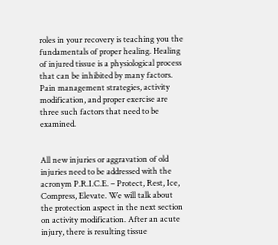roles in your recovery is teaching you the fundamentals of proper healing. Healing of injured tissue is a physiological process that can be inhibited by many factors. Pain management strategies, activity modification, and proper exercise are three such factors that need to be examined.


All new injuries or aggravation of old injuries need to be addressed with the acronym P.R.I.C.E. – Protect, Rest, Ice, Compress, Elevate. We will talk about the protection aspect in the next section on activity modification. After an acute injury, there is resulting tissue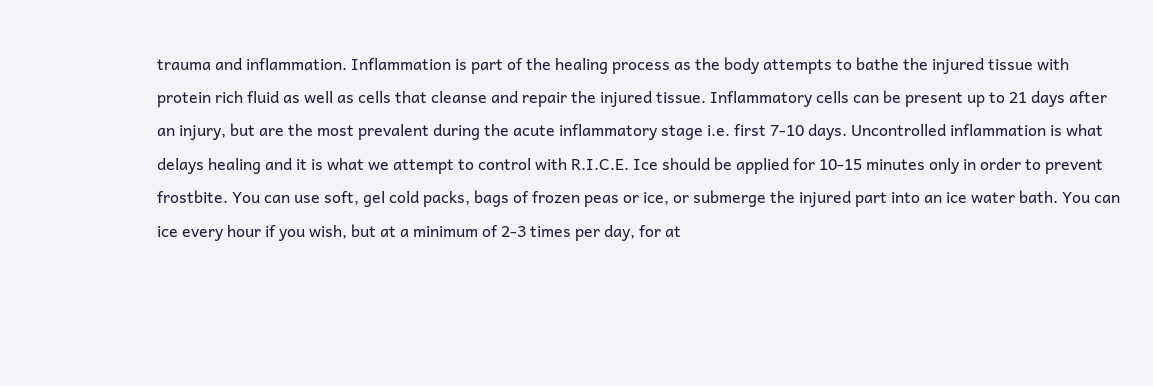trauma and inflammation. Inflammation is part of the healing process as the body attempts to bathe the injured tissue with protein rich fluid as well as cells that cleanse and repair the injured tissue. Inflammatory cells can be present up to 21 days after an injury, but are the most prevalent during the acute inflammatory stage i.e. first 7-10 days. Uncontrolled inflammation is what delays healing and it is what we attempt to control with R.I.C.E. Ice should be applied for 10-15 minutes only in order to prevent frostbite. You can use soft, gel cold packs, bags of frozen peas or ice, or submerge the injured part into an ice water bath. You can ice every hour if you wish, but at a minimum of 2-3 times per day, for at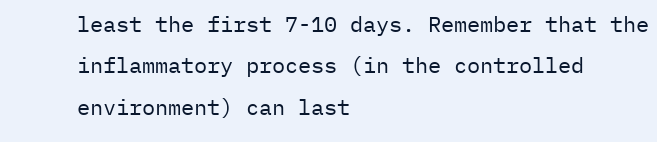least the first 7-10 days. Remember that the inflammatory process (in the controlled environment) can last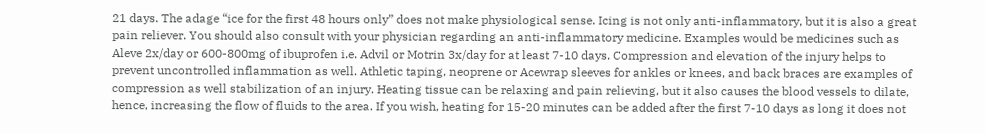21 days. The adage “ice for the first 48 hours only” does not make physiological sense. Icing is not only anti-inflammatory, but it is also a great pain reliever. You should also consult with your physician regarding an anti-inflammatory medicine. Examples would be medicines such as Aleve 2x/day or 600-800mg of ibuprofen i.e. Advil or Motrin 3x/day for at least 7-10 days. Compression and elevation of the injury helps to prevent uncontrolled inflammation as well. Athletic taping, neoprene or Acewrap sleeves for ankles or knees, and back braces are examples of compression as well stabilization of an injury. Heating tissue can be relaxing and pain relieving, but it also causes the blood vessels to dilate, hence, increasing the flow of fluids to the area. If you wish, heating for 15-20 minutes can be added after the first 7-10 days as long it does not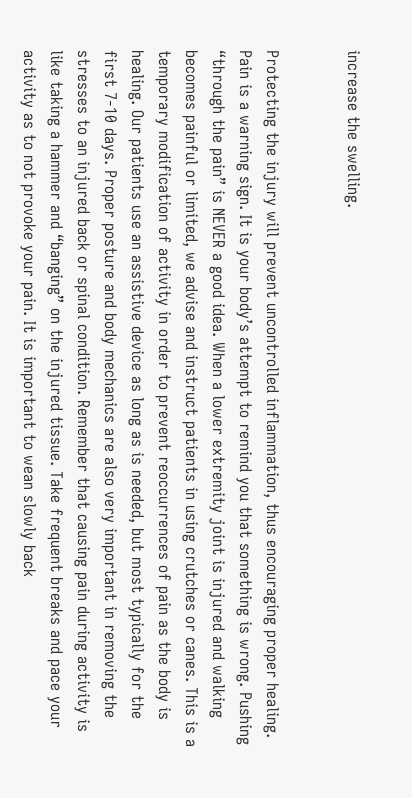increase the swelling.


Protecting the injury will prevent uncontrolled inflammation, thus encouraging proper healing. Pain is a warning sign. It is your body’s attempt to remind you that something is wrong. Pushing “through the pain” is NEVER a good idea. When a lower extremity joint is injured and walking becomes painful or limited, we advise and instruct patients in using crutches or canes. This is a temporary modification of activity in order to prevent reoccurrences of pain as the body is healing. Our patients use an assistive device as long as is needed, but most typically for the first 7-10 days. Proper posture and body mechanics are also very important in removing the stresses to an injured back or spinal condition. Remember that causing pain during activity is like taking a hammer and “banging” on the injured tissue. Take frequent breaks and pace your activity as to not provoke your pain. It is important to wean slowly back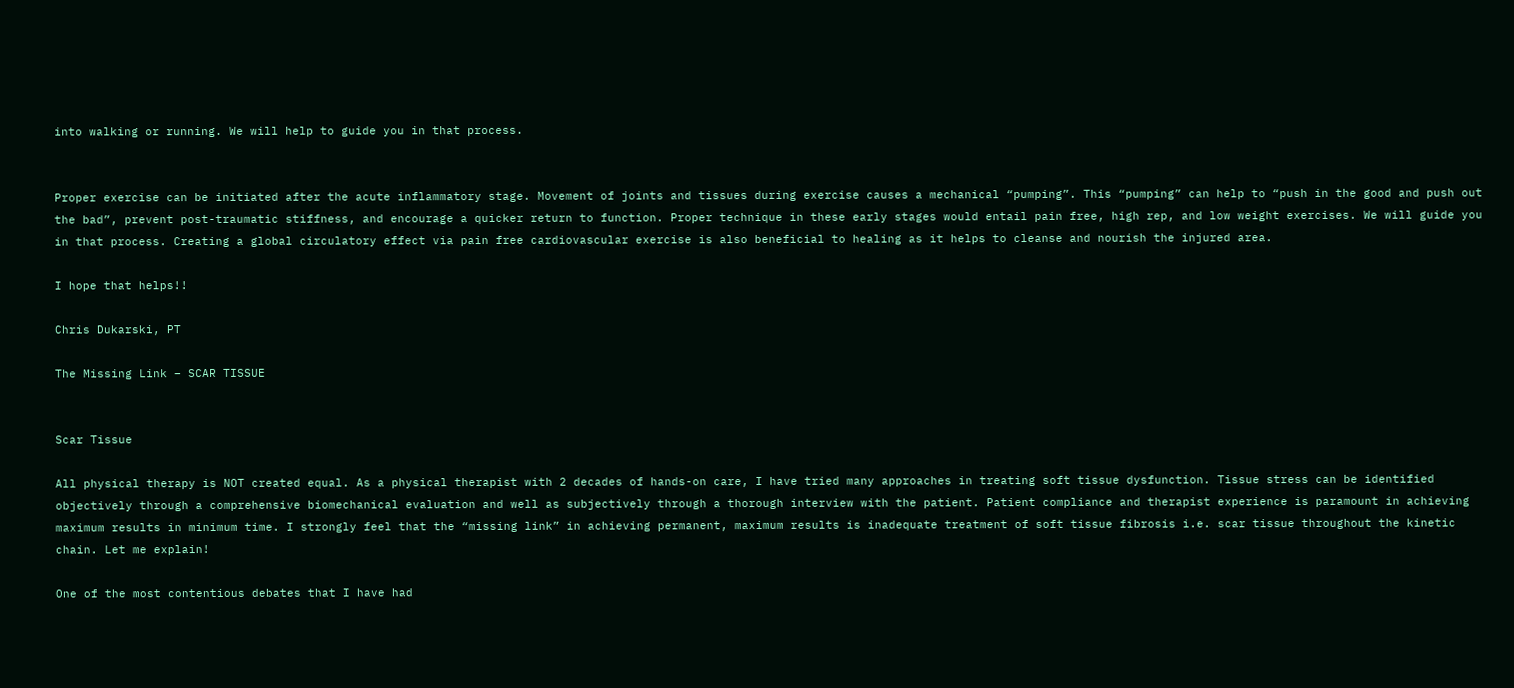into walking or running. We will help to guide you in that process.


Proper exercise can be initiated after the acute inflammatory stage. Movement of joints and tissues during exercise causes a mechanical “pumping”. This “pumping” can help to “push in the good and push out the bad”, prevent post-traumatic stiffness, and encourage a quicker return to function. Proper technique in these early stages would entail pain free, high rep, and low weight exercises. We will guide you in that process. Creating a global circulatory effect via pain free cardiovascular exercise is also beneficial to healing as it helps to cleanse and nourish the injured area.

I hope that helps!!

Chris Dukarski, PT

The Missing Link – SCAR TISSUE


Scar Tissue

All physical therapy is NOT created equal. As a physical therapist with 2 decades of hands-on care, I have tried many approaches in treating soft tissue dysfunction. Tissue stress can be identified objectively through a comprehensive biomechanical evaluation and well as subjectively through a thorough interview with the patient. Patient compliance and therapist experience is paramount in achieving maximum results in minimum time. I strongly feel that the “missing link” in achieving permanent, maximum results is inadequate treatment of soft tissue fibrosis i.e. scar tissue throughout the kinetic chain. Let me explain!

One of the most contentious debates that I have had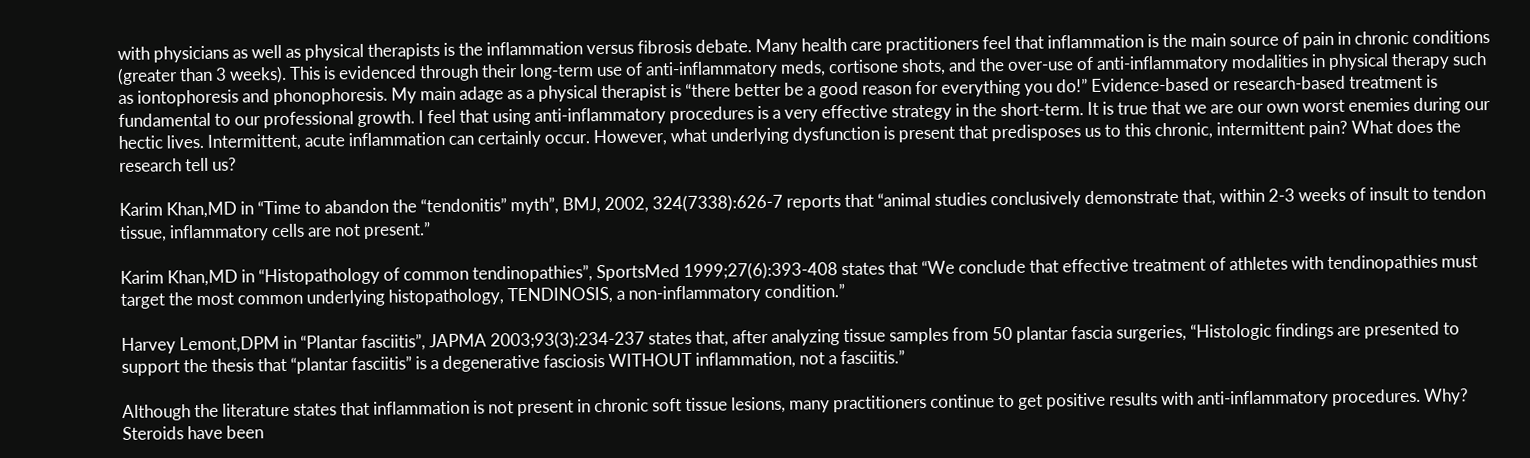with physicians as well as physical therapists is the inflammation versus fibrosis debate. Many health care practitioners feel that inflammation is the main source of pain in chronic conditions (greater than 3 weeks). This is evidenced through their long-term use of anti-inflammatory meds, cortisone shots, and the over-use of anti-inflammatory modalities in physical therapy such as iontophoresis and phonophoresis. My main adage as a physical therapist is “there better be a good reason for everything you do!” Evidence-based or research-based treatment is fundamental to our professional growth. I feel that using anti-inflammatory procedures is a very effective strategy in the short-term. It is true that we are our own worst enemies during our hectic lives. Intermittent, acute inflammation can certainly occur. However, what underlying dysfunction is present that predisposes us to this chronic, intermittent pain? What does the research tell us?

Karim Khan,MD in “Time to abandon the “tendonitis” myth”, BMJ, 2002, 324(7338):626-7 reports that “animal studies conclusively demonstrate that, within 2-3 weeks of insult to tendon tissue, inflammatory cells are not present.”

Karim Khan,MD in “Histopathology of common tendinopathies”, SportsMed 1999;27(6):393-408 states that “We conclude that effective treatment of athletes with tendinopathies must target the most common underlying histopathology, TENDINOSIS, a non-inflammatory condition.”

Harvey Lemont,DPM in “Plantar fasciitis”, JAPMA 2003;93(3):234-237 states that, after analyzing tissue samples from 50 plantar fascia surgeries, “Histologic findings are presented to support the thesis that “plantar fasciitis” is a degenerative fasciosis WITHOUT inflammation, not a fasciitis.”

Although the literature states that inflammation is not present in chronic soft tissue lesions, many practitioners continue to get positive results with anti-inflammatory procedures. Why? Steroids have been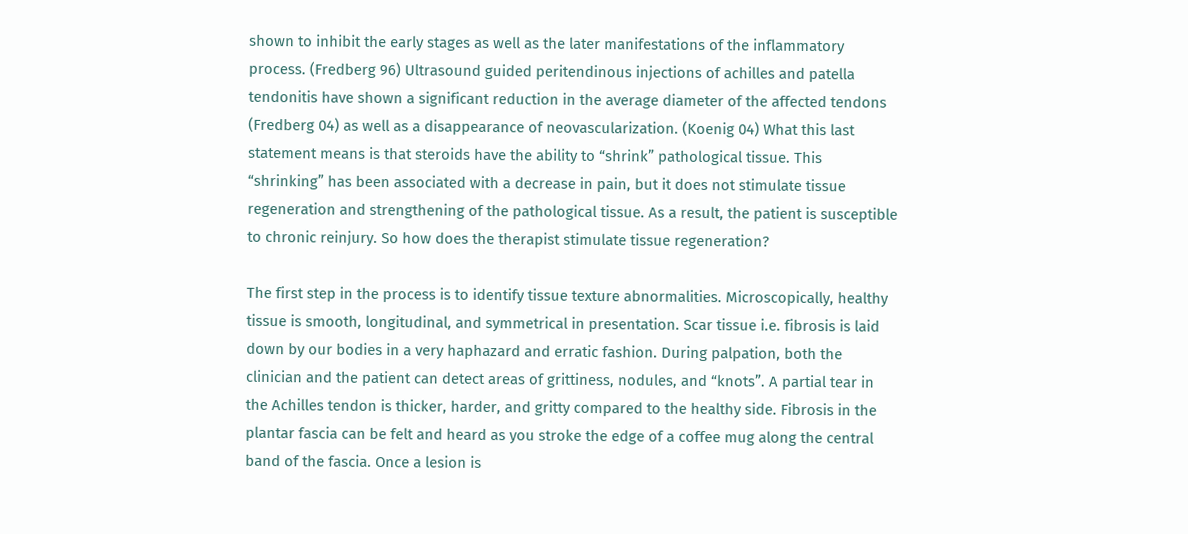shown to inhibit the early stages as well as the later manifestations of the inflammatory process. (Fredberg 96) Ultrasound guided peritendinous injections of achilles and patella tendonitis have shown a significant reduction in the average diameter of the affected tendons (Fredberg 04) as well as a disappearance of neovascularization. (Koenig 04) What this last statement means is that steroids have the ability to “shrink” pathological tissue. This “shrinking” has been associated with a decrease in pain, but it does not stimulate tissue regeneration and strengthening of the pathological tissue. As a result, the patient is susceptible to chronic reinjury. So how does the therapist stimulate tissue regeneration?

The first step in the process is to identify tissue texture abnormalities. Microscopically, healthy tissue is smooth, longitudinal, and symmetrical in presentation. Scar tissue i.e. fibrosis is laid down by our bodies in a very haphazard and erratic fashion. During palpation, both the clinician and the patient can detect areas of grittiness, nodules, and “knots”. A partial tear in the Achilles tendon is thicker, harder, and gritty compared to the healthy side. Fibrosis in the plantar fascia can be felt and heard as you stroke the edge of a coffee mug along the central band of the fascia. Once a lesion is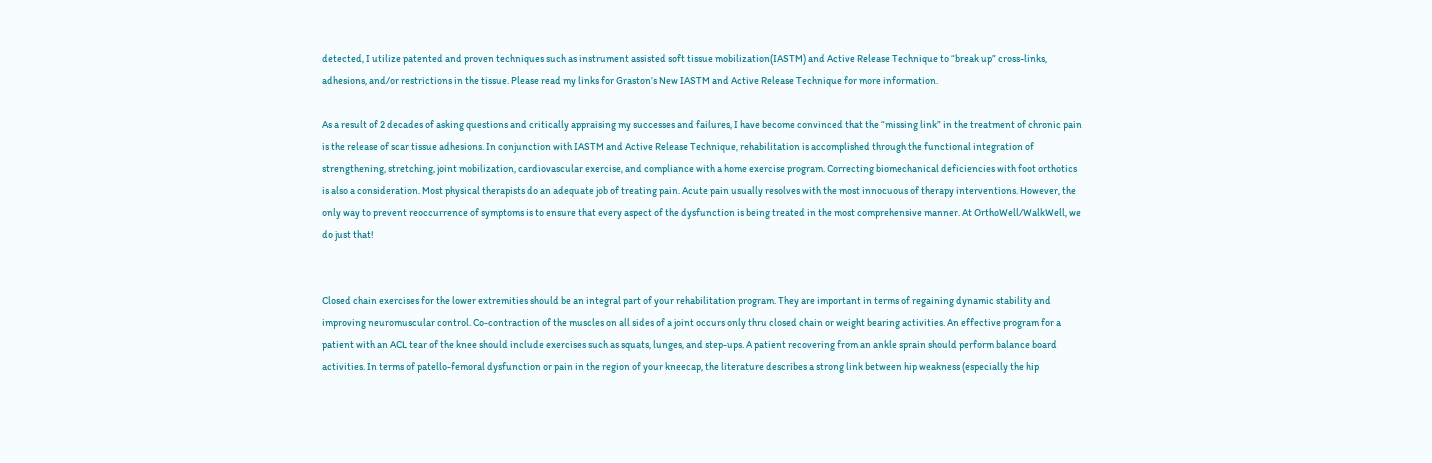detected, I utilize patented and proven techniques such as instrument assisted soft tissue mobilization(IASTM) and Active Release Technique to “break up” cross-links, adhesions, and/or restrictions in the tissue. Please read my links for Graston’s New IASTM and Active Release Technique for more information.

As a result of 2 decades of asking questions and critically appraising my successes and failures, I have become convinced that the “missing link” in the treatment of chronic pain is the release of scar tissue adhesions. In conjunction with IASTM and Active Release Technique, rehabilitation is accomplished through the functional integration of strengthening, stretching, joint mobilization, cardiovascular exercise, and compliance with a home exercise program. Correcting biomechanical deficiencies with foot orthotics is also a consideration. Most physical therapists do an adequate job of treating pain. Acute pain usually resolves with the most innocuous of therapy interventions. However, the only way to prevent reoccurrence of symptoms is to ensure that every aspect of the dysfunction is being treated in the most comprehensive manner. At OrthoWell/WalkWell, we do just that!


Closed chain exercises for the lower extremities should be an integral part of your rehabilitation program. They are important in terms of regaining dynamic stability and improving neuromuscular control. Co-contraction of the muscles on all sides of a joint occurs only thru closed chain or weight bearing activities. An effective program for a patient with an ACL tear of the knee should include exercises such as squats, lunges, and step-ups. A patient recovering from an ankle sprain should perform balance board activities. In terms of patello-femoral dysfunction or pain in the region of your kneecap, the literature describes a strong link between hip weakness (especially the hip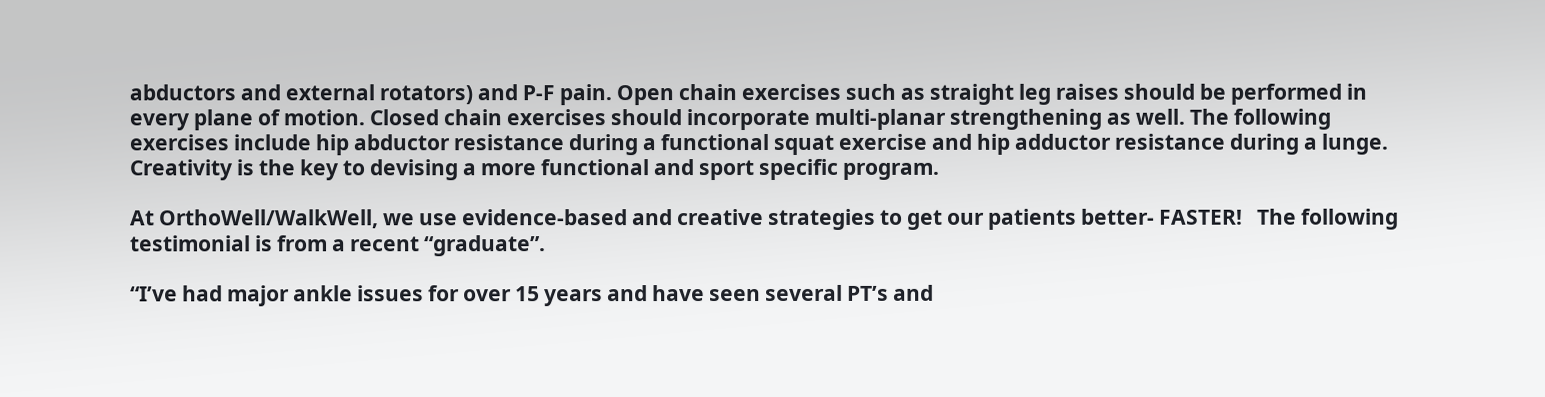abductors and external rotators) and P-F pain. Open chain exercises such as straight leg raises should be performed in every plane of motion. Closed chain exercises should incorporate multi-planar strengthening as well. The following exercises include hip abductor resistance during a functional squat exercise and hip adductor resistance during a lunge. Creativity is the key to devising a more functional and sport specific program.

At OrthoWell/WalkWell, we use evidence-based and creative strategies to get our patients better- FASTER!   The following testimonial is from a recent “graduate”.

“I’ve had major ankle issues for over 15 years and have seen several PT’s and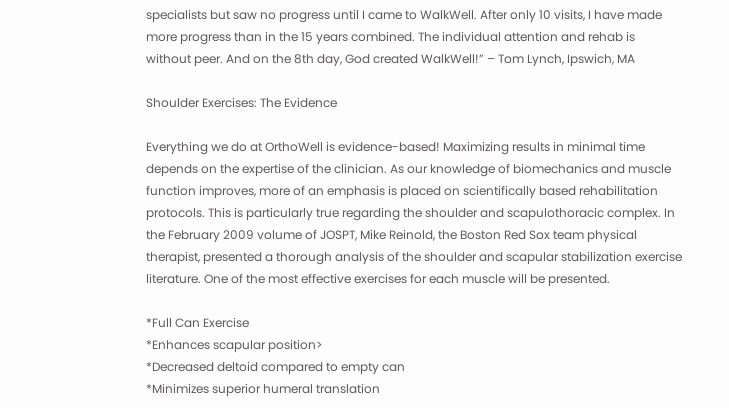specialists but saw no progress until I came to WalkWell. After only 10 visits, I have made more progress than in the 15 years combined. The individual attention and rehab is without peer. And on the 8th day, God created WalkWell!” – Tom Lynch, Ipswich, MA

Shoulder Exercises: The Evidence

Everything we do at OrthoWell is evidence-based! Maximizing results in minimal time depends on the expertise of the clinician. As our knowledge of biomechanics and muscle function improves, more of an emphasis is placed on scientifically based rehabilitation protocols. This is particularly true regarding the shoulder and scapulothoracic complex. In the February 2009 volume of JOSPT, Mike Reinold, the Boston Red Sox team physical therapist, presented a thorough analysis of the shoulder and scapular stabilization exercise literature. One of the most effective exercises for each muscle will be presented.

*Full Can Exercise
*Enhances scapular position>
*Decreased deltoid compared to empty can
*Minimizes superior humeral translation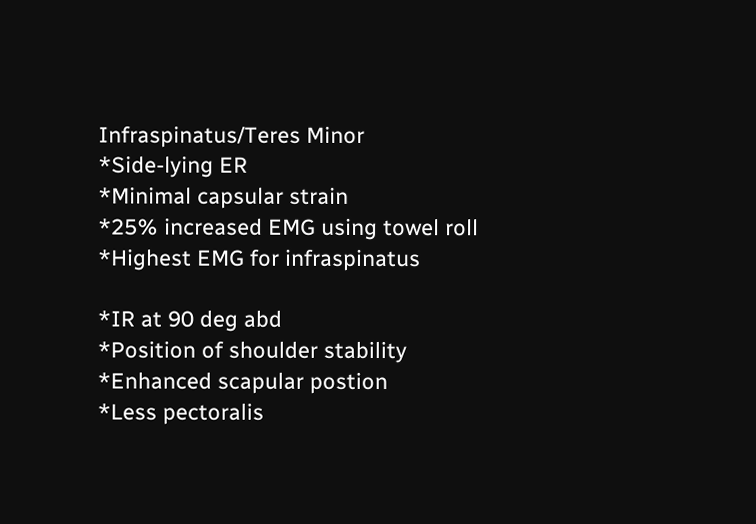Infraspinatus/Teres Minor
*Side-lying ER
*Minimal capsular strain
*25% increased EMG using towel roll
*Highest EMG for infraspinatus

*IR at 90 deg abd
*Position of shoulder stability
*Enhanced scapular postion
*Less pectoralis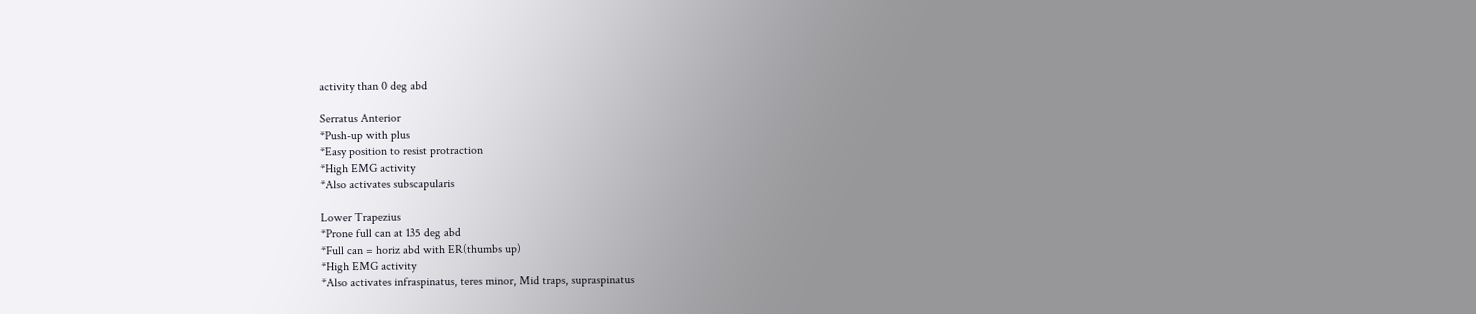activity than 0 deg abd

Serratus Anterior
*Push-up with plus
*Easy position to resist protraction
*High EMG activity
*Also activates subscapularis

Lower Trapezius
*Prone full can at 135 deg abd
*Full can = horiz abd with ER(thumbs up)
*High EMG activity
*Also activates infraspinatus, teres minor, Mid traps, supraspinatus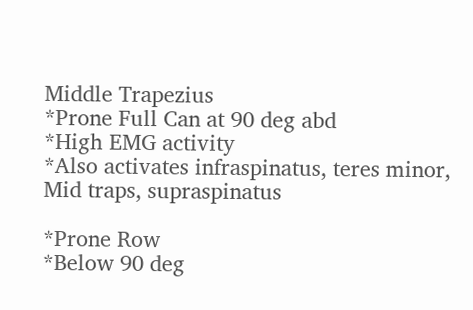Middle Trapezius
*Prone Full Can at 90 deg abd
*High EMG activity
*Also activates infraspinatus, teres minor, Mid traps, supraspinatus

*Prone Row
*Below 90 deg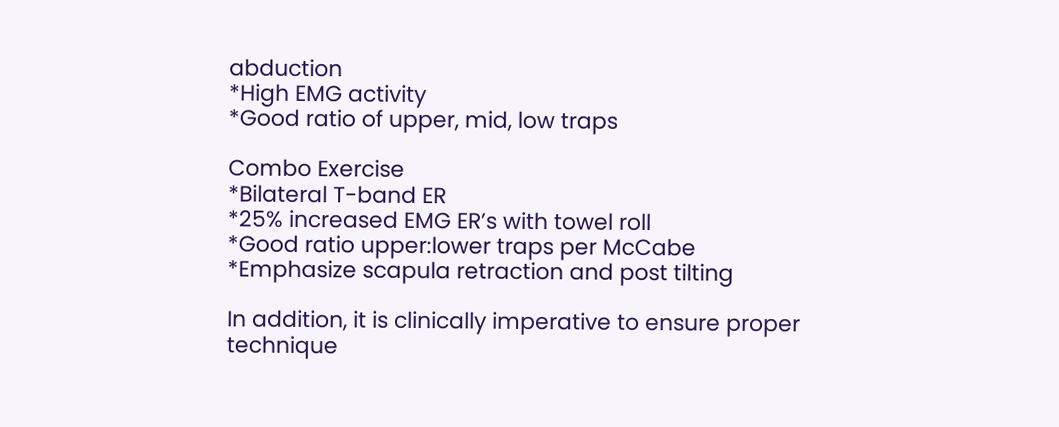abduction
*High EMG activity
*Good ratio of upper, mid, low traps

Combo Exercise
*Bilateral T-band ER
*25% increased EMG ER’s with towel roll
*Good ratio upper:lower traps per McCabe
*Emphasize scapula retraction and post tilting

In addition, it is clinically imperative to ensure proper technique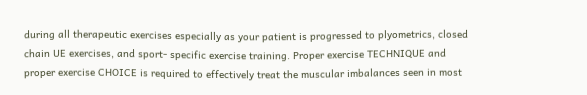during all therapeutic exercises especially as your patient is progressed to plyometrics, closed chain UE exercises, and sport- specific exercise training. Proper exercise TECHNIQUE and proper exercise CHOICE is required to effectively treat the muscular imbalances seen in most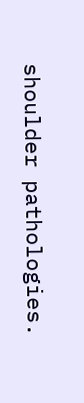shoulder pathologies.